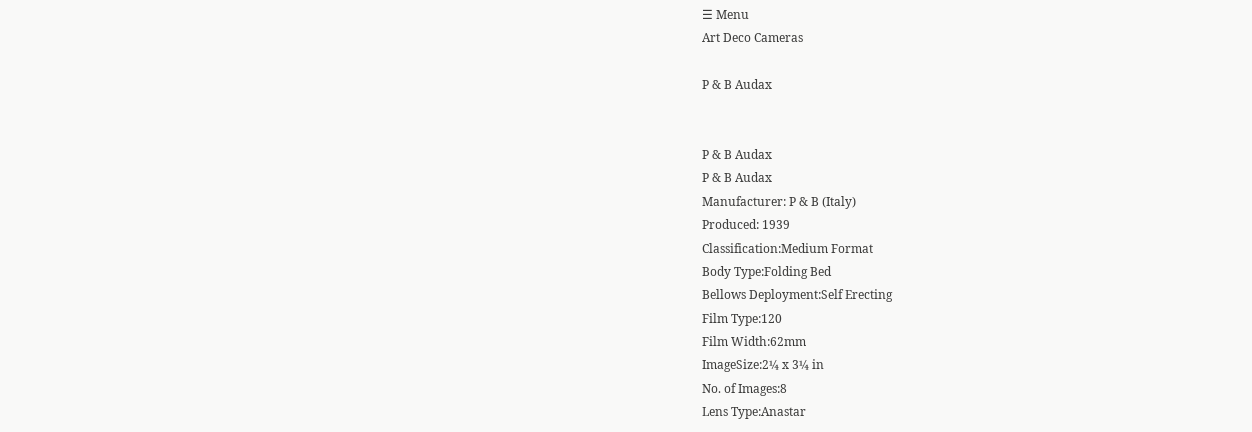☰ Menu
Art Deco Cameras

P & B Audax


P & B Audax
P & B Audax
Manufacturer: P & B (Italy)
Produced: 1939
Classification:Medium Format
Body Type:Folding Bed
Bellows Deployment:Self Erecting
Film Type:120
Film Width:62mm
ImageSize:2¼ x 3¼ in
No. of Images:8
Lens Type:Anastar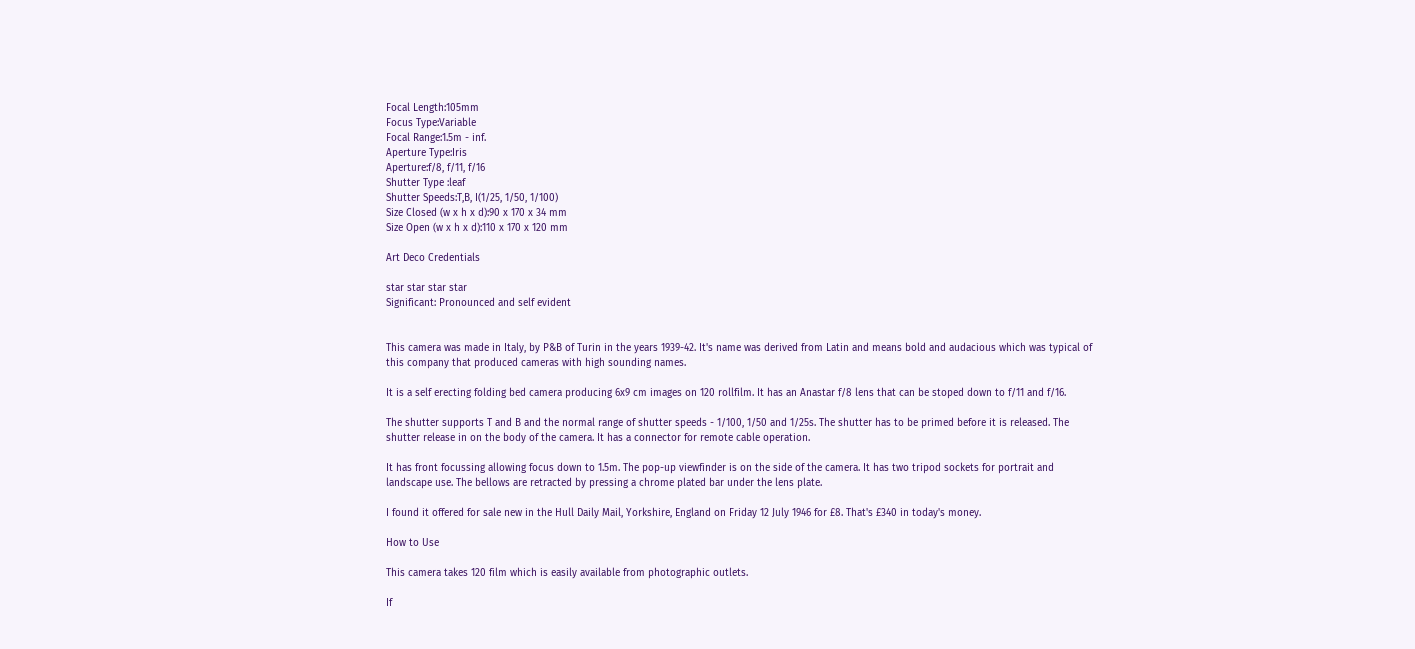Focal Length:105mm
Focus Type:Variable
Focal Range:1.5m - inf.
Aperture Type:Iris
Aperture:f/8, f/11, f/16
Shutter Type :leaf
Shutter Speeds:T,B, I(1/25, 1/50, 1/100)
Size Closed (w x h x d):90 x 170 x 34 mm
Size Open (w x h x d):110 x 170 x 120 mm

Art Deco Credentials

star star star star
Significant: Pronounced and self evident


This camera was made in Italy, by P&B of Turin in the years 1939-42. It's name was derived from Latin and means bold and audacious which was typical of this company that produced cameras with high sounding names.

It is a self erecting folding bed camera producing 6x9 cm images on 120 rollfilm. It has an Anastar f/8 lens that can be stoped down to f/11 and f/16.

The shutter supports T and B and the normal range of shutter speeds - 1/100, 1/50 and 1/25s. The shutter has to be primed before it is released. The shutter release in on the body of the camera. It has a connector for remote cable operation.

It has front focussing allowing focus down to 1.5m. The pop-up viewfinder is on the side of the camera. It has two tripod sockets for portrait and landscape use. The bellows are retracted by pressing a chrome plated bar under the lens plate.

I found it offered for sale new in the Hull Daily Mail, Yorkshire, England on Friday 12 July 1946 for £8. That's £340 in today's money.

How to Use

This camera takes 120 film which is easily available from photographic outlets.

If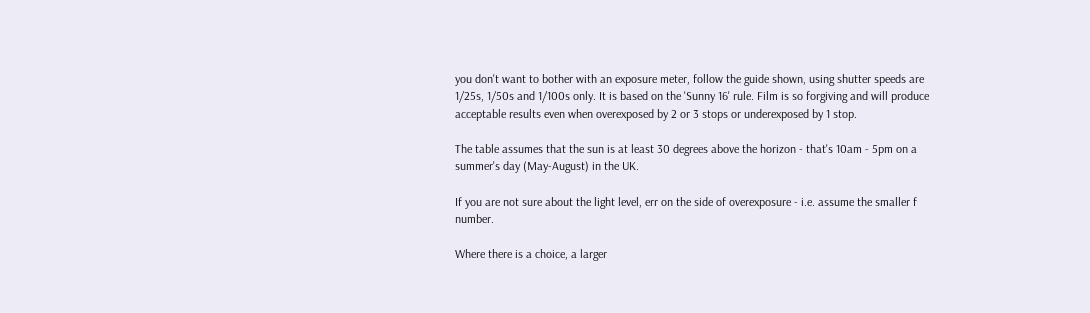you don't want to bother with an exposure meter, follow the guide shown, using shutter speeds are 1/25s, 1/50s and 1/100s only. It is based on the 'Sunny 16' rule. Film is so forgiving and will produce acceptable results even when overexposed by 2 or 3 stops or underexposed by 1 stop.

The table assumes that the sun is at least 30 degrees above the horizon - that's 10am - 5pm on a summer's day (May-August) in the UK.

If you are not sure about the light level, err on the side of overexposure - i.e. assume the smaller f number.

Where there is a choice, a larger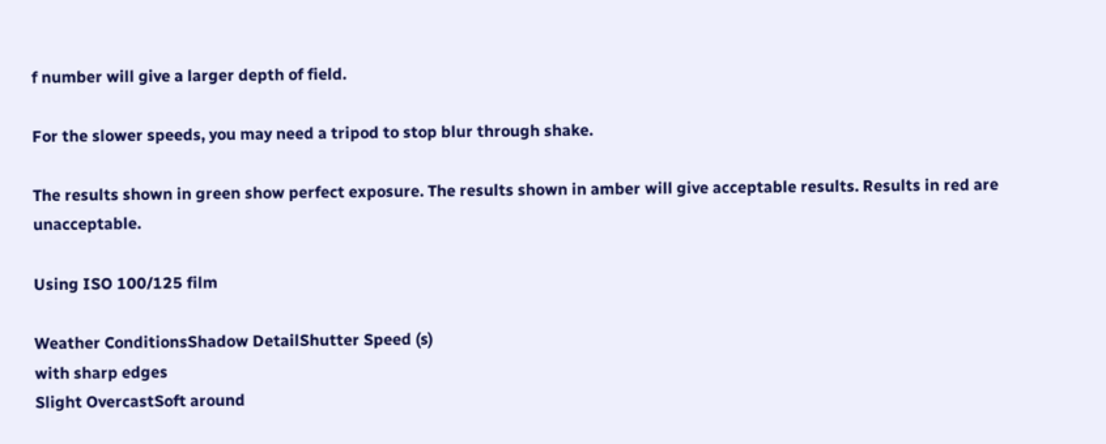f number will give a larger depth of field.

For the slower speeds, you may need a tripod to stop blur through shake.

The results shown in green show perfect exposure. The results shown in amber will give acceptable results. Results in red are unacceptable.

Using ISO 100/125 film

Weather ConditionsShadow DetailShutter Speed (s)
with sharp edges
Slight OvercastSoft around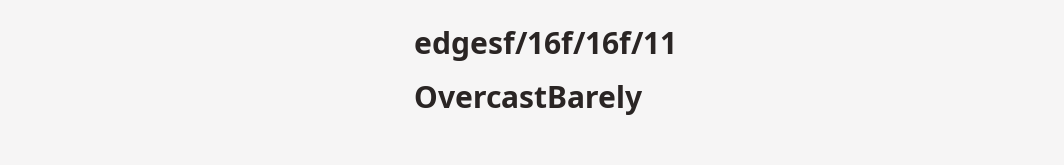edgesf/16f/16f/11
OvercastBarely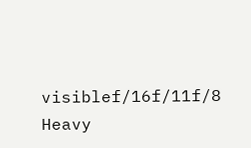visiblef/16f/11f/8
Heavy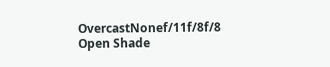OvercastNonef/11f/8f/8
Open Shade